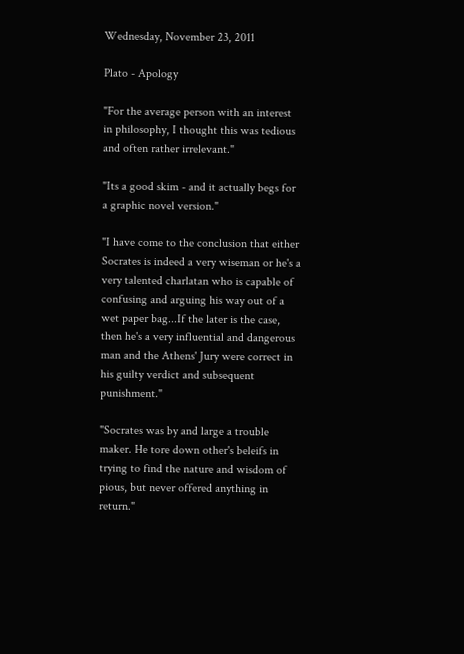Wednesday, November 23, 2011

Plato - Apology

"For the average person with an interest in philosophy, I thought this was tedious and often rather irrelevant."

"Its a good skim - and it actually begs for a graphic novel version."

"I have come to the conclusion that either Socrates is indeed a very wiseman or he's a very talented charlatan who is capable of confusing and arguing his way out of a wet paper bag...If the later is the case, then he's a very influential and dangerous man and the Athens' Jury were correct in his guilty verdict and subsequent punishment."

"Socrates was by and large a trouble maker. He tore down other's beleifs in trying to find the nature and wisdom of pious, but never offered anything in return."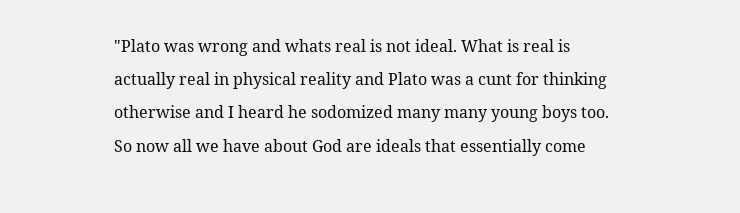"Plato was wrong and whats real is not ideal. What is real is actually real in physical reality and Plato was a cunt for thinking otherwise and I heard he sodomized many many young boys too.
So now all we have about God are ideals that essentially come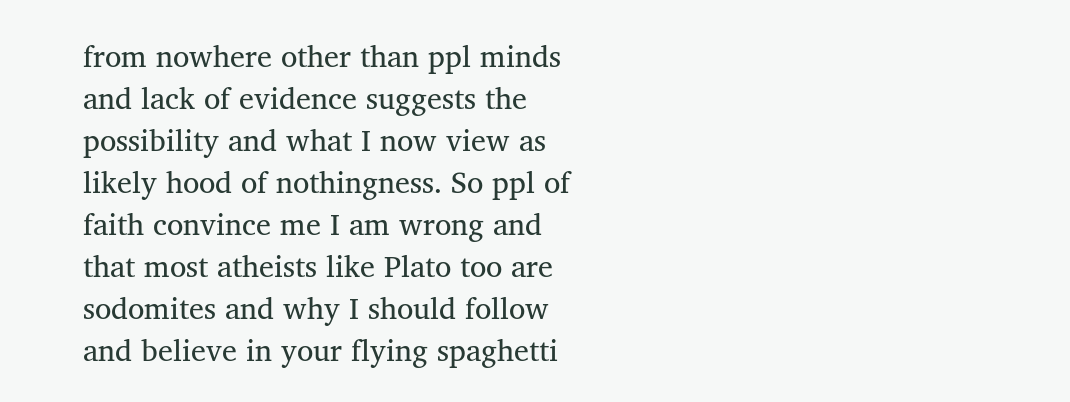from nowhere other than ppl minds and lack of evidence suggests the possibility and what I now view as likely hood of nothingness. So ppl of faith convince me I am wrong and that most atheists like Plato too are sodomites and why I should follow and believe in your flying spaghetti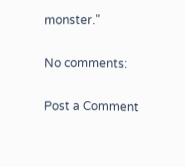monster."

No comments:

Post a Comment